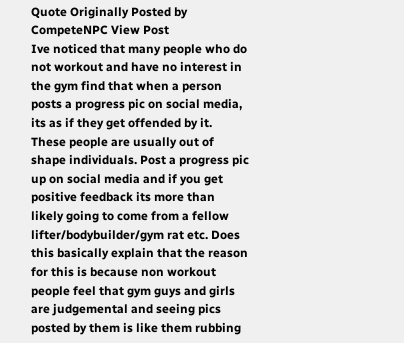Quote Originally Posted by CompeteNPC View Post
Ive noticed that many people who do not workout and have no interest in the gym find that when a person posts a progress pic on social media, its as if they get offended by it. These people are usually out of shape individuals. Post a progress pic up on social media and if you get positive feedback its more than likely going to come from a fellow lifter/bodybuilder/gym rat etc. Does this basically explain that the reason for this is because non workout people feel that gym guys and girls are judgemental and seeing pics posted by them is like them rubbing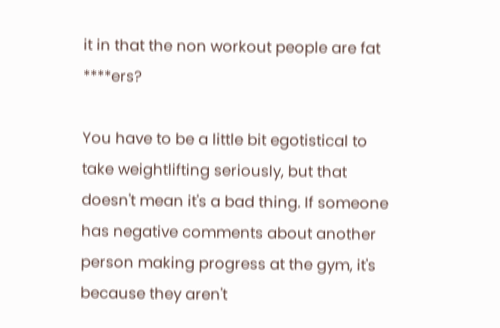it in that the non workout people are fat ****ers?

You have to be a little bit egotistical to take weightlifting seriously, but that doesn't mean it's a bad thing. If someone has negative comments about another person making progress at the gym, it's because they aren't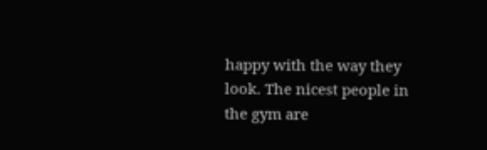happy with the way they look. The nicest people in the gym are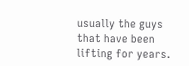usually the guys that have been lifting for years.